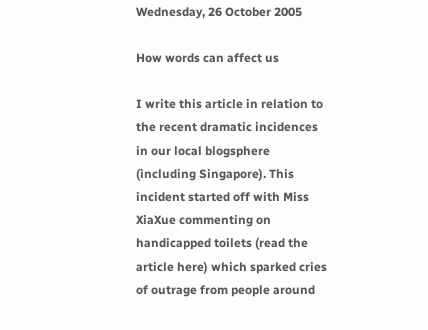Wednesday, 26 October 2005

How words can affect us

I write this article in relation to the recent dramatic incidences in our local blogsphere (including Singapore). This incident started off with Miss XiaXue commenting on handicapped toilets (read the article here) which sparked cries of outrage from people around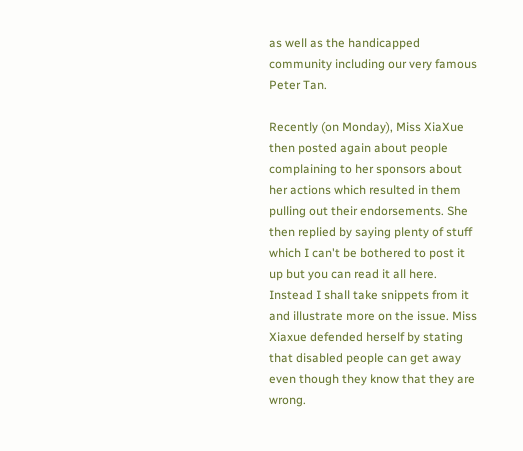as well as the handicapped community including our very famous Peter Tan.

Recently (on Monday), Miss XiaXue then posted again about people complaining to her sponsors about her actions which resulted in them pulling out their endorsements. She then replied by saying plenty of stuff which I can't be bothered to post it up but you can read it all here. Instead I shall take snippets from it and illustrate more on the issue. Miss Xiaxue defended herself by stating that disabled people can get away even though they know that they are wrong.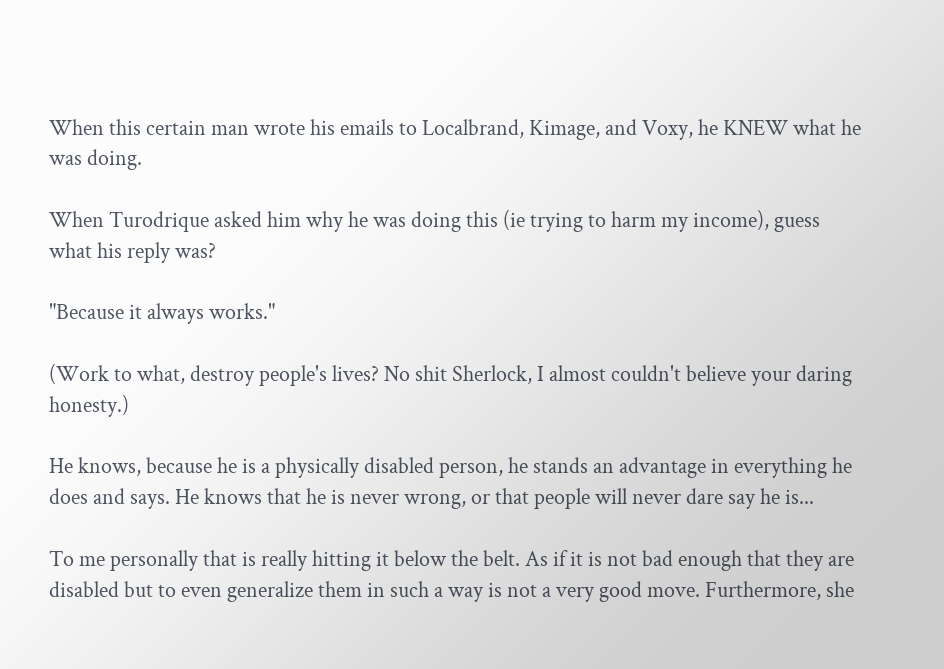When this certain man wrote his emails to Localbrand, Kimage, and Voxy, he KNEW what he was doing.

When Turodrique asked him why he was doing this (ie trying to harm my income), guess what his reply was?

"Because it always works."

(Work to what, destroy people's lives? No shit Sherlock, I almost couldn't believe your daring honesty.)

He knows, because he is a physically disabled person, he stands an advantage in everything he does and says. He knows that he is never wrong, or that people will never dare say he is...

To me personally that is really hitting it below the belt. As if it is not bad enough that they are disabled but to even generalize them in such a way is not a very good move. Furthermore, she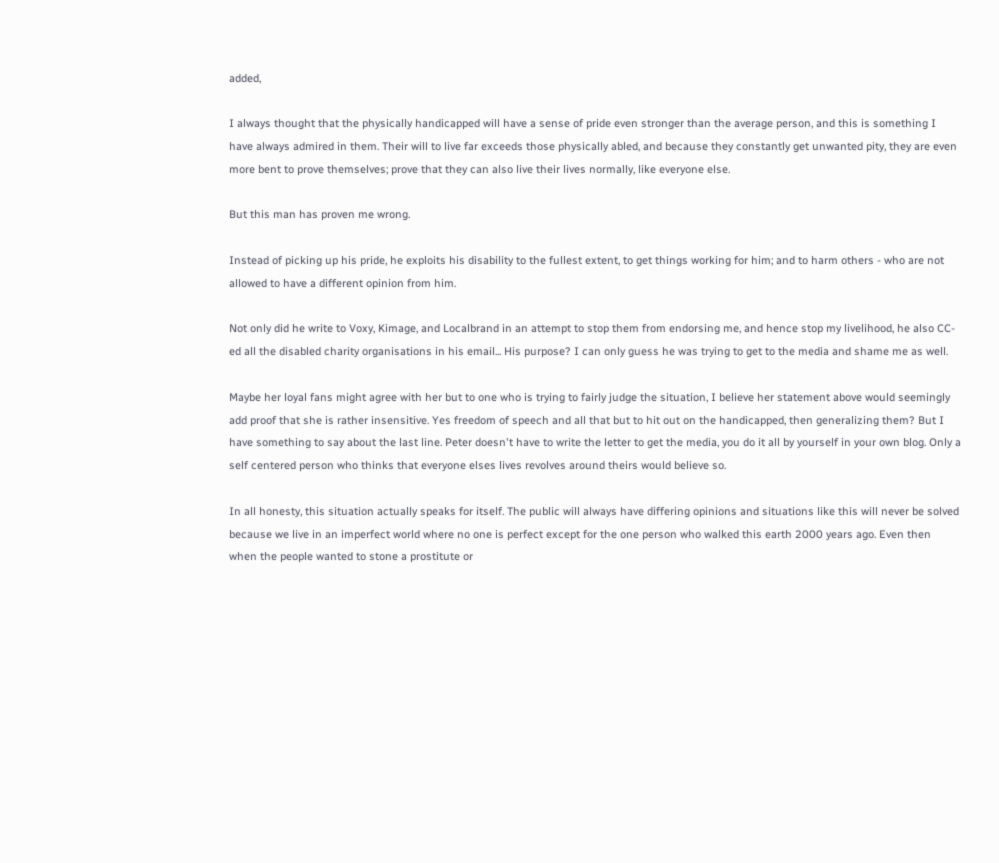added,

I always thought that the physically handicapped will have a sense of pride even stronger than the average person, and this is something I have always admired in them. Their will to live far exceeds those physically abled, and because they constantly get unwanted pity, they are even more bent to prove themselves; prove that they can also live their lives normally, like everyone else.

But this man has proven me wrong.

Instead of picking up his pride, he exploits his disability to the fullest extent, to get things working for him; and to harm others - who are not allowed to have a different opinion from him.

Not only did he write to Voxy, Kimage, and Localbrand in an attempt to stop them from endorsing me, and hence stop my livelihood, he also CC-ed all the disabled charity organisations in his email... His purpose? I can only guess he was trying to get to the media and shame me as well.

Maybe her loyal fans might agree with her but to one who is trying to fairly judge the situation, I believe her statement above would seemingly add proof that she is rather insensitive. Yes freedom of speech and all that but to hit out on the handicapped, then generalizing them? But I have something to say about the last line. Peter doesn't have to write the letter to get the media, you do it all by yourself in your own blog. Only a self centered person who thinks that everyone elses lives revolves around theirs would believe so.

In all honesty, this situation actually speaks for itself. The public will always have differing opinions and situations like this will never be solved because we live in an imperfect world where no one is perfect except for the one person who walked this earth 2000 years ago. Even then when the people wanted to stone a prostitute or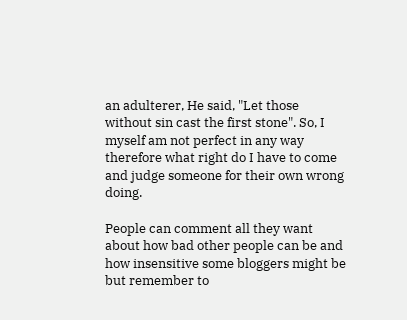an adulterer, He said, "Let those without sin cast the first stone". So, I myself am not perfect in any way therefore what right do I have to come and judge someone for their own wrong doing.

People can comment all they want about how bad other people can be and how insensitive some bloggers might be but remember to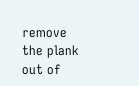remove the plank out of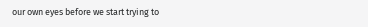our own eyes before we start trying to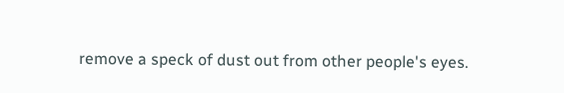remove a speck of dust out from other people's eyes.